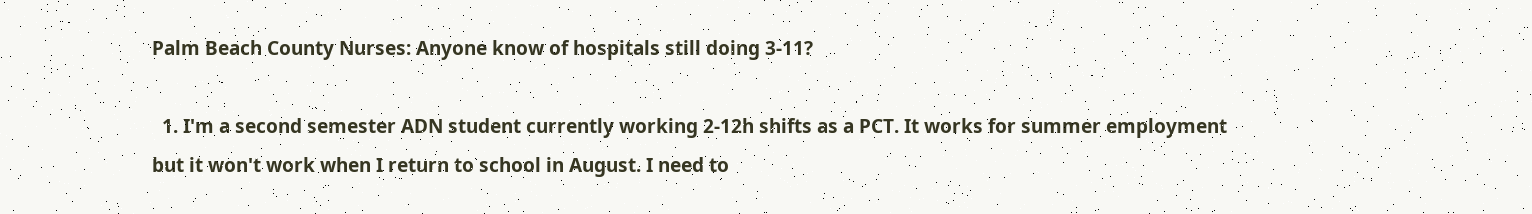Palm Beach County Nurses: Anyone know of hospitals still doing 3-11?

  1. I'm a second semester ADN student currently working 2-12h shifts as a PCT. It works for summer employment but it won't work when I return to school in August. I need to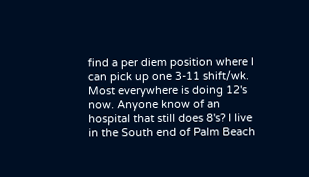find a per diem position where I can pick up one 3-11 shift/wk. Most everywhere is doing 12's now. Anyone know of an hospital that still does 8's? I live in the South end of Palm Beach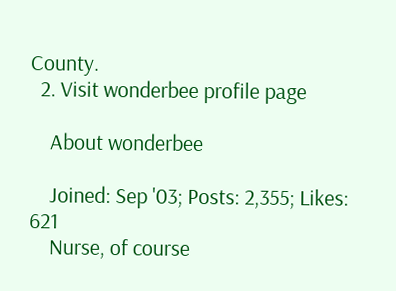County.
  2. Visit wonderbee profile page

    About wonderbee

    Joined: Sep '03; Posts: 2,355; Likes: 621
    Nurse, of course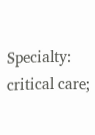Specialty: critical care;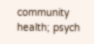community health; psych